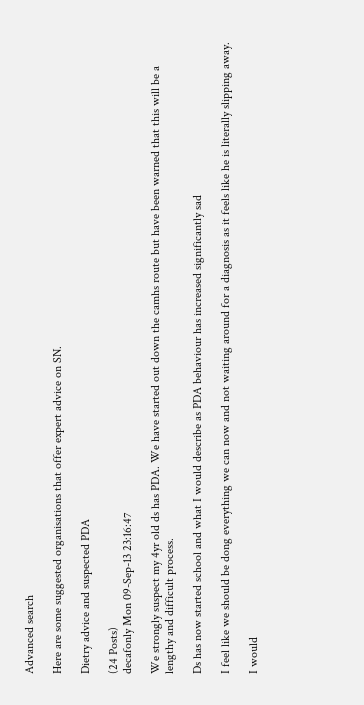Advanced search

Here are some suggested organisations that offer expert advice on SN.

Dietry advice and suspected PDA

(24 Posts)
decafonly Mon 09-Sep-13 23:16:47

We strongly suspect my 4yr old ds has PDA. We have started out down the camhs route but have been warned that this will be a lengthy and difficult process.

Ds has now started school and what I would describe as PDA behaviour has increased significantly sad

I feel like we should be dong everything we can now and not waiting around for a diagnosis as it feels like he is literally slipping away.

I would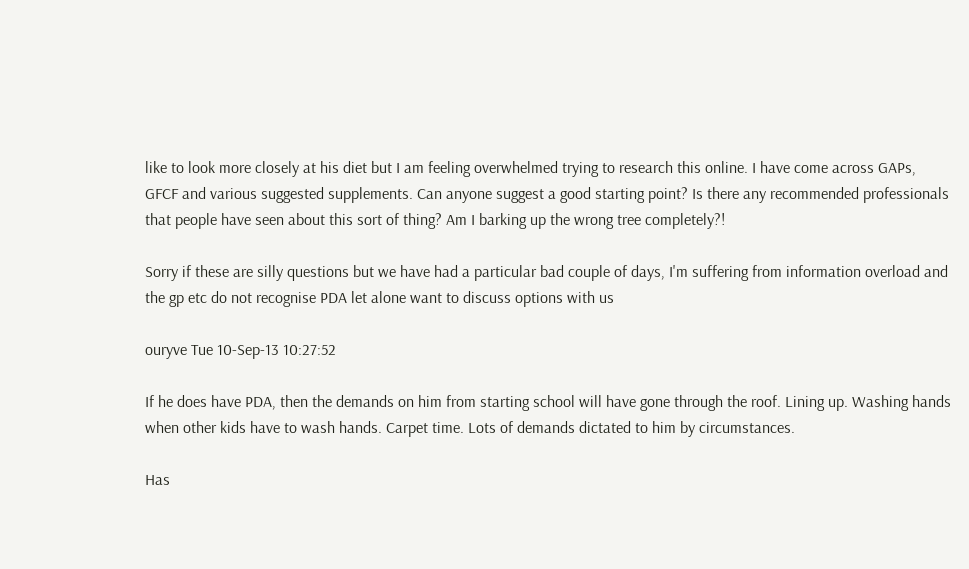like to look more closely at his diet but I am feeling overwhelmed trying to research this online. I have come across GAPs, GFCF and various suggested supplements. Can anyone suggest a good starting point? Is there any recommended professionals that people have seen about this sort of thing? Am I barking up the wrong tree completely?!

Sorry if these are silly questions but we have had a particular bad couple of days, I'm suffering from information overload and the gp etc do not recognise PDA let alone want to discuss options with us

ouryve Tue 10-Sep-13 10:27:52

If he does have PDA, then the demands on him from starting school will have gone through the roof. Lining up. Washing hands when other kids have to wash hands. Carpet time. Lots of demands dictated to him by circumstances.

Has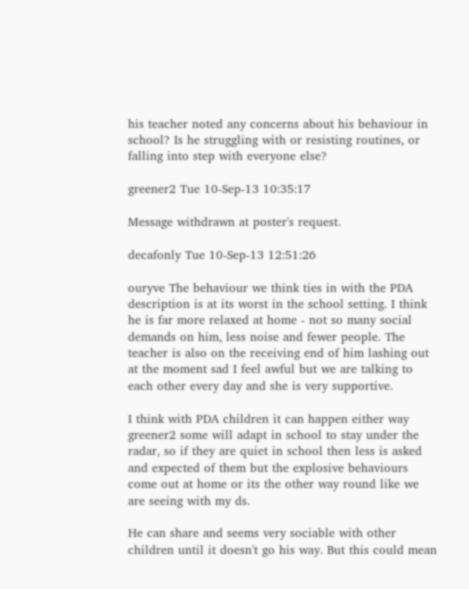his teacher noted any concerns about his behaviour in school? Is he struggling with or resisting routines, or falling into step with everyone else?

greener2 Tue 10-Sep-13 10:35:17

Message withdrawn at poster's request.

decafonly Tue 10-Sep-13 12:51:26

ouryve The behaviour we think ties in with the PDA description is at its worst in the school setting. I think he is far more relaxed at home - not so many social demands on him, less noise and fewer people. The teacher is also on the receiving end of him lashing out at the moment sad I feel awful but we are talking to each other every day and she is very supportive.

I think with PDA children it can happen either way greener2 some will adapt in school to stay under the radar, so if they are quiet in school then less is asked and expected of them but the explosive behaviours come out at home or its the other way round like we are seeing with my ds.

He can share and seems very sociable with other children until it doesn't go his way. But this could mean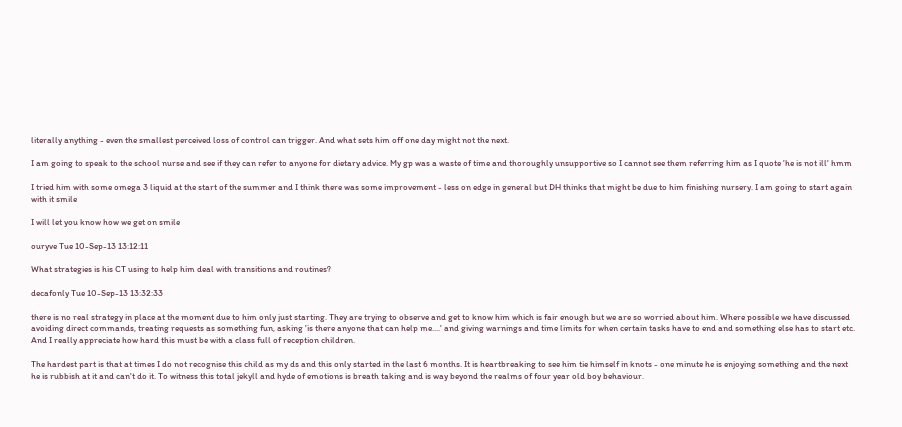literally anything - even the smallest perceived loss of control can trigger. And what sets him off one day might not the next.

I am going to speak to the school nurse and see if they can refer to anyone for dietary advice. My gp was a waste of time and thoroughly unsupportive so I cannot see them referring him as I quote 'he is not ill' hmm

I tried him with some omega 3 liquid at the start of the summer and I think there was some improvement - less on edge in general but DH thinks that might be due to him finishing nursery. I am going to start again with it smile

I will let you know how we get on smile

ouryve Tue 10-Sep-13 13:12:11

What strategies is his CT using to help him deal with transitions and routines?

decafonly Tue 10-Sep-13 13:32:33

there is no real strategy in place at the moment due to him only just starting. They are trying to observe and get to know him which is fair enough but we are so worried about him. Where possible we have discussed avoiding direct commands, treating requests as something fun, asking 'is there anyone that can help me....' and giving warnings and time limits for when certain tasks have to end and something else has to start etc. And I really appreciate how hard this must be with a class full of reception children.

The hardest part is that at times I do not recognise this child as my ds and this only started in the last 6 months. It is heartbreaking to see him tie himself in knots - one minute he is enjoying something and the next he is rubbish at it and can't do it. To witness this total jekyll and hyde of emotions is breath taking and is way beyond the realms of four year old boy behaviour.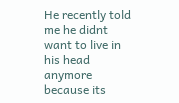He recently told me he didnt want to live in his head anymore because its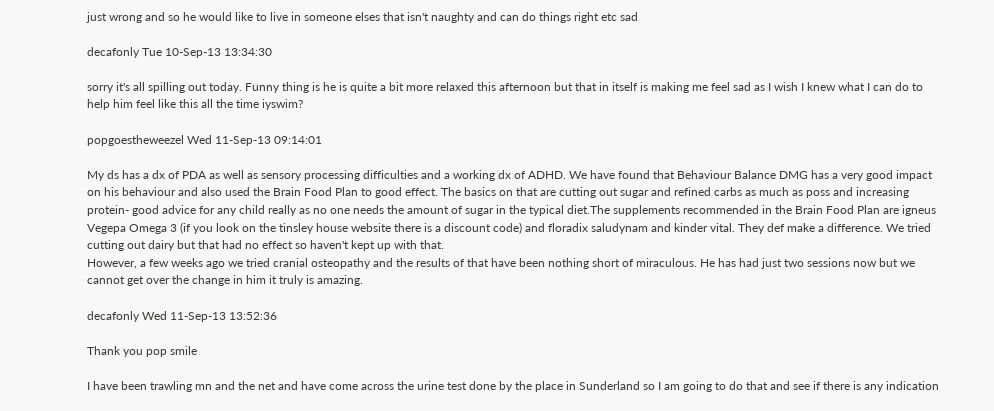just wrong and so he would like to live in someone elses that isn't naughty and can do things right etc sad

decafonly Tue 10-Sep-13 13:34:30

sorry it's all spilling out today. Funny thing is he is quite a bit more relaxed this afternoon but that in itself is making me feel sad as I wish I knew what I can do to help him feel like this all the time iyswim?

popgoestheweezel Wed 11-Sep-13 09:14:01

My ds has a dx of PDA as well as sensory processing difficulties and a working dx of ADHD. We have found that Behaviour Balance DMG has a very good impact on his behaviour and also used the Brain Food Plan to good effect. The basics on that are cutting out sugar and refined carbs as much as poss and increasing protein- good advice for any child really as no one needs the amount of sugar in the typical diet.The supplements recommended in the Brain Food Plan are igneus Vegepa Omega 3 (if you look on the tinsley house website there is a discount code) and floradix saludynam and kinder vital. They def make a difference. We tried cutting out dairy but that had no effect so haven't kept up with that.
However, a few weeks ago we tried cranial osteopathy and the results of that have been nothing short of miraculous. He has had just two sessions now but we cannot get over the change in him it truly is amazing.

decafonly Wed 11-Sep-13 13:52:36

Thank you pop smile

I have been trawling mn and the net and have come across the urine test done by the place in Sunderland so I am going to do that and see if there is any indication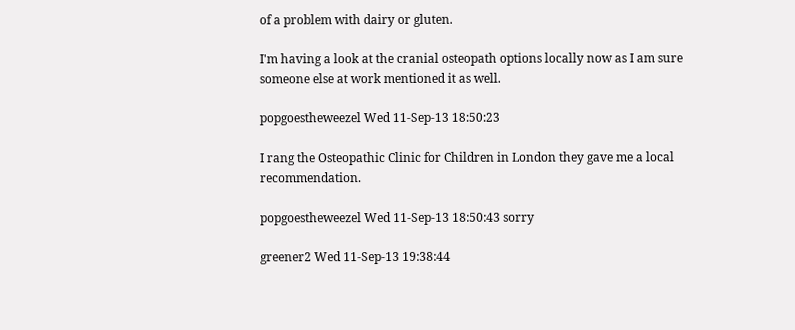of a problem with dairy or gluten.

I'm having a look at the cranial osteopath options locally now as I am sure someone else at work mentioned it as well.

popgoestheweezel Wed 11-Sep-13 18:50:23

I rang the Osteopathic Clinic for Children in London they gave me a local recommendation.

popgoestheweezel Wed 11-Sep-13 18:50:43 sorry

greener2 Wed 11-Sep-13 19:38:44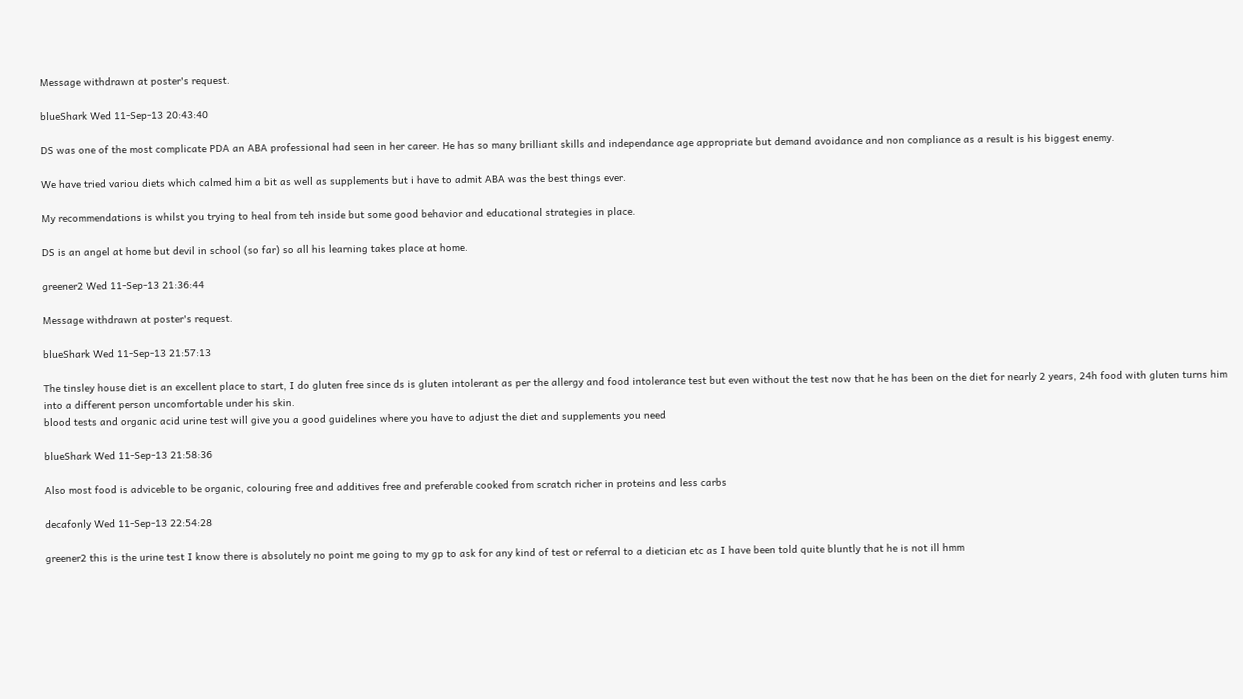Message withdrawn at poster's request.

blueShark Wed 11-Sep-13 20:43:40

DS was one of the most complicate PDA an ABA professional had seen in her career. He has so many brilliant skills and independance age appropriate but demand avoidance and non compliance as a result is his biggest enemy.

We have tried variou diets which calmed him a bit as well as supplements but i have to admit ABA was the best things ever.

My recommendations is whilst you trying to heal from teh inside but some good behavior and educational strategies in place.

DS is an angel at home but devil in school (so far) so all his learning takes place at home.

greener2 Wed 11-Sep-13 21:36:44

Message withdrawn at poster's request.

blueShark Wed 11-Sep-13 21:57:13

The tinsley house diet is an excellent place to start, I do gluten free since ds is gluten intolerant as per the allergy and food intolerance test but even without the test now that he has been on the diet for nearly 2 years, 24h food with gluten turns him into a different person uncomfortable under his skin.
blood tests and organic acid urine test will give you a good guidelines where you have to adjust the diet and supplements you need

blueShark Wed 11-Sep-13 21:58:36

Also most food is adviceble to be organic, colouring free and additives free and preferable cooked from scratch richer in proteins and less carbs

decafonly Wed 11-Sep-13 22:54:28

greener2 this is the urine test I know there is absolutely no point me going to my gp to ask for any kind of test or referral to a dietician etc as I have been told quite bluntly that he is not ill hmm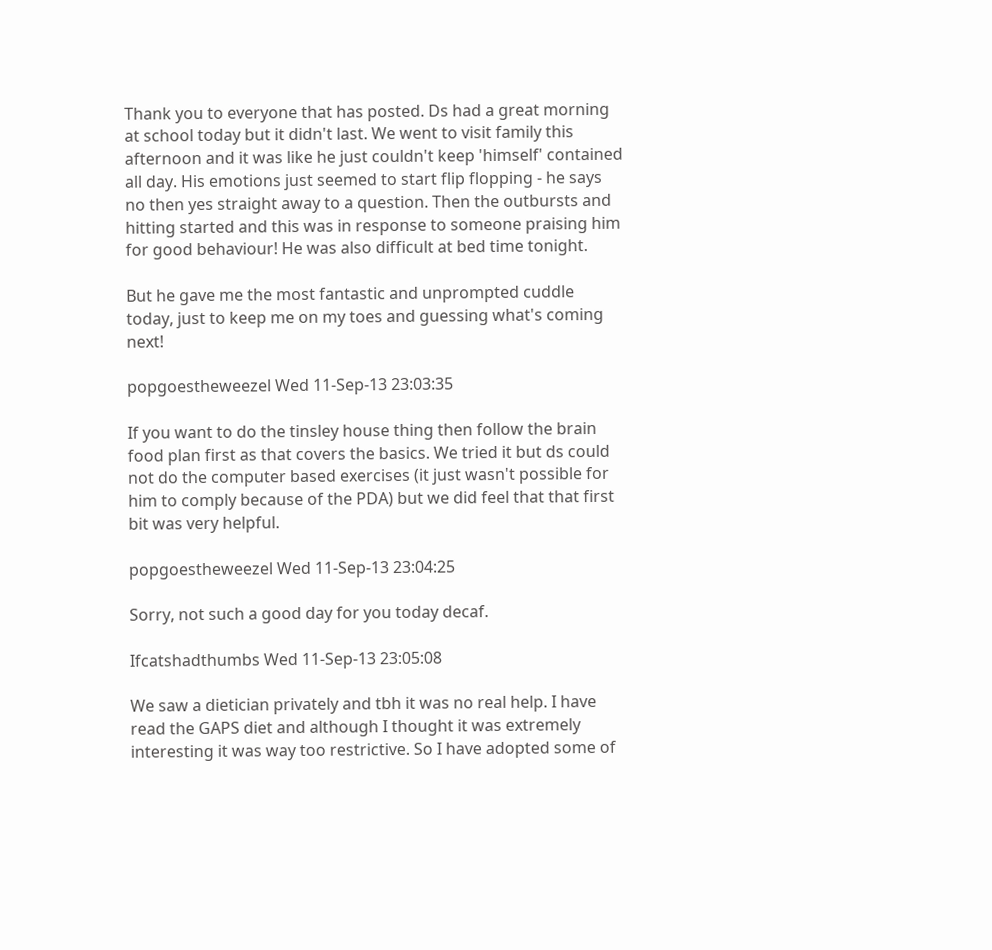Thank you to everyone that has posted. Ds had a great morning at school today but it didn't last. We went to visit family this afternoon and it was like he just couldn't keep 'himself' contained all day. His emotions just seemed to start flip flopping - he says no then yes straight away to a question. Then the outbursts and hitting started and this was in response to someone praising him for good behaviour! He was also difficult at bed time tonight.

But he gave me the most fantastic and unprompted cuddle today, just to keep me on my toes and guessing what's coming next!

popgoestheweezel Wed 11-Sep-13 23:03:35

If you want to do the tinsley house thing then follow the brain food plan first as that covers the basics. We tried it but ds could not do the computer based exercises (it just wasn't possible for him to comply because of the PDA) but we did feel that that first bit was very helpful.

popgoestheweezel Wed 11-Sep-13 23:04:25

Sorry, not such a good day for you today decaf.

Ifcatshadthumbs Wed 11-Sep-13 23:05:08

We saw a dietician privately and tbh it was no real help. I have read the GAPS diet and although I thought it was extremely interesting it was way too restrictive. So I have adopted some of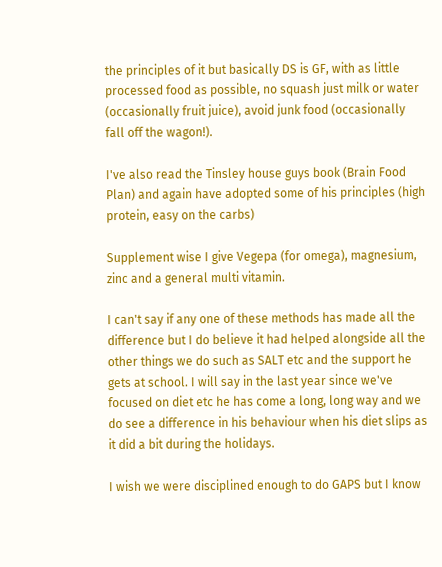the principles of it but basically DS is GF, with as little processed food as possible, no squash just milk or water (occasionally fruit juice), avoid junk food (occasionally fall off the wagon!).

I've also read the Tinsley house guys book (Brain Food Plan) and again have adopted some of his principles (high protein, easy on the carbs)

Supplement wise I give Vegepa (for omega), magnesium, zinc and a general multi vitamin.

I can't say if any one of these methods has made all the difference but I do believe it had helped alongside all the other things we do such as SALT etc and the support he gets at school. I will say in the last year since we've focused on diet etc he has come a long, long way and we do see a difference in his behaviour when his diet slips as it did a bit during the holidays.

I wish we were disciplined enough to do GAPS but I know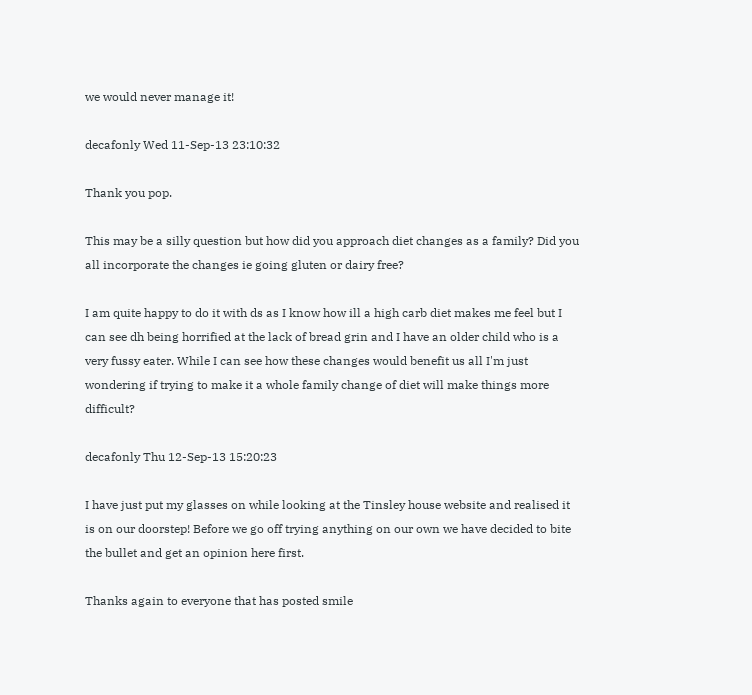we would never manage it!

decafonly Wed 11-Sep-13 23:10:32

Thank you pop.

This may be a silly question but how did you approach diet changes as a family? Did you all incorporate the changes ie going gluten or dairy free?

I am quite happy to do it with ds as I know how ill a high carb diet makes me feel but I can see dh being horrified at the lack of bread grin and I have an older child who is a very fussy eater. While I can see how these changes would benefit us all I'm just wondering if trying to make it a whole family change of diet will make things more difficult?

decafonly Thu 12-Sep-13 15:20:23

I have just put my glasses on while looking at the Tinsley house website and realised it is on our doorstep! Before we go off trying anything on our own we have decided to bite the bullet and get an opinion here first.

Thanks again to everyone that has posted smile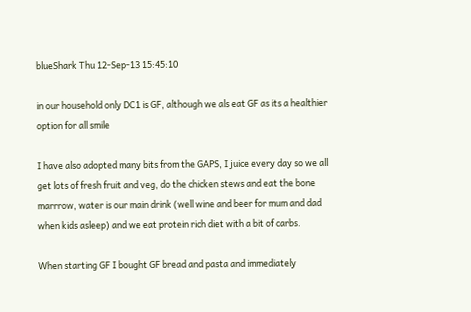blueShark Thu 12-Sep-13 15:45:10

in our household only DC1 is GF, although we als eat GF as its a healthier option for all smile

I have also adopted many bits from the GAPS, I juice every day so we all get lots of fresh fruit and veg, do the chicken stews and eat the bone marrrow, water is our main drink (well wine and beer for mum and dad when kids asleep) and we eat protein rich diet with a bit of carbs.

When starting GF I bought GF bread and pasta and immediately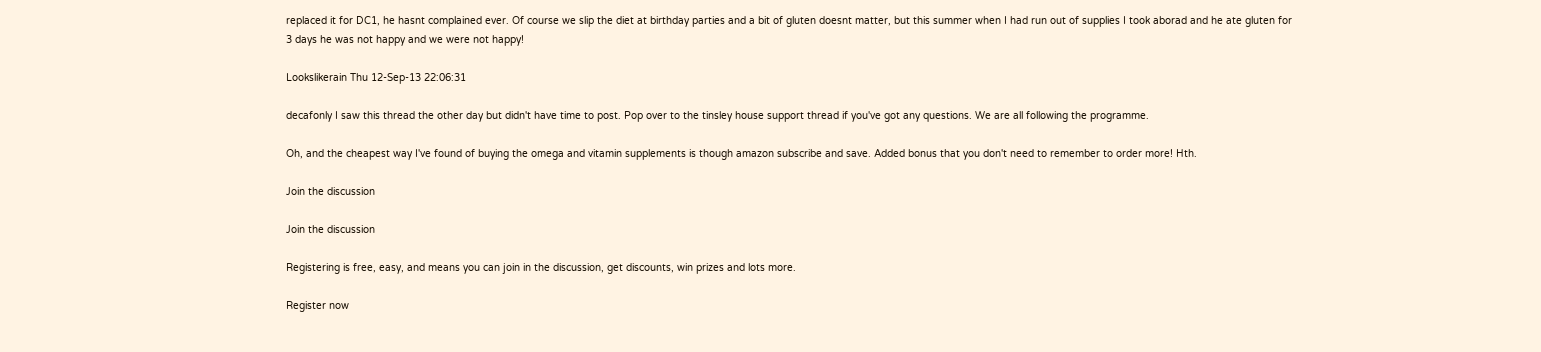replaced it for DC1, he hasnt complained ever. Of course we slip the diet at birthday parties and a bit of gluten doesnt matter, but this summer when I had run out of supplies I took aborad and he ate gluten for 3 days he was not happy and we were not happy!

Lookslikerain Thu 12-Sep-13 22:06:31

decafonly I saw this thread the other day but didn't have time to post. Pop over to the tinsley house support thread if you've got any questions. We are all following the programme.

Oh, and the cheapest way I've found of buying the omega and vitamin supplements is though amazon subscribe and save. Added bonus that you don't need to remember to order more! Hth.

Join the discussion

Join the discussion

Registering is free, easy, and means you can join in the discussion, get discounts, win prizes and lots more.

Register now